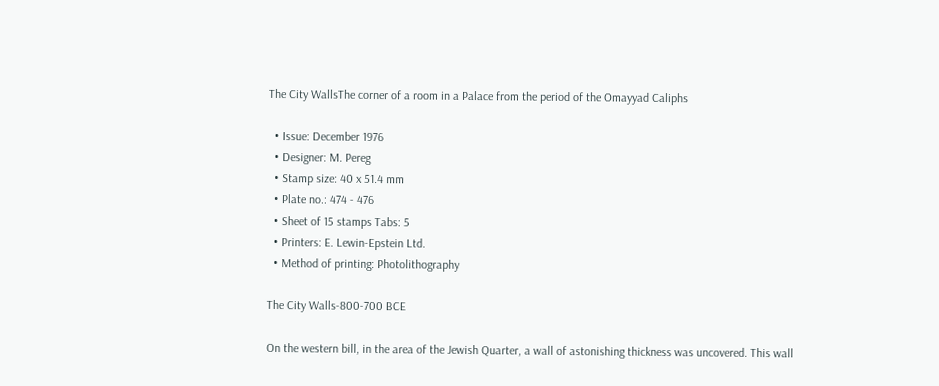The City WallsThe corner of a room in a Palace from the period of the Omayyad Caliphs

  • Issue: December 1976
  • Designer: M. Pereg
  • Stamp size: 40 x 51.4 mm
  • Plate no.: 474 - 476
  • Sheet of 15 stamps Tabs: 5
  • Printers: E. Lewin-Epstein Ltd.
  • Method of printing: Photolithography

The City Walls-800-700 BCE

On the western bill, in the area of the Jewish Quarter, a wall of astonishing thickness was uncovered. This wall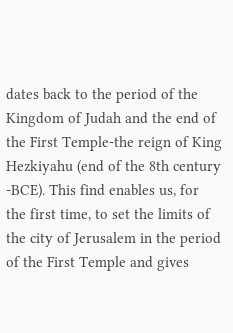dates back to the period of the Kingdom of Judah and the end of the First Temple-the reign of King Hezkiyahu (end of the 8th century -BCE). This find enables us, for the first time, to set the limits of the city of Jerusalem in the period of the First Temple and gives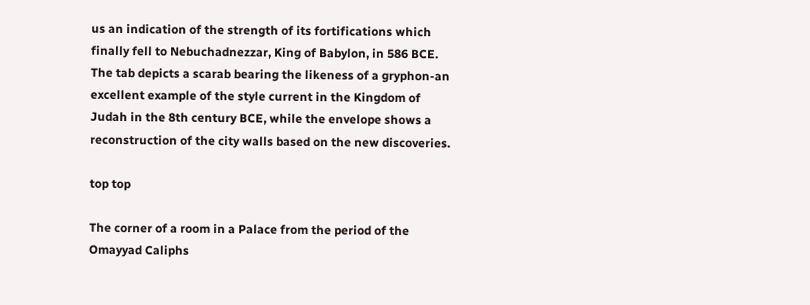us an indication of the strength of its fortifications which finally fell to Nebuchadnezzar, King of Babylon, in 586 BCE. The tab depicts a scarab bearing the likeness of a gryphon-an excellent example of the style current in the Kingdom of Judah in the 8th century BCE, while the envelope shows a reconstruction of the city walls based on the new discoveries.

top top

The corner of a room in a Palace from the period of the Omayyad Caliphs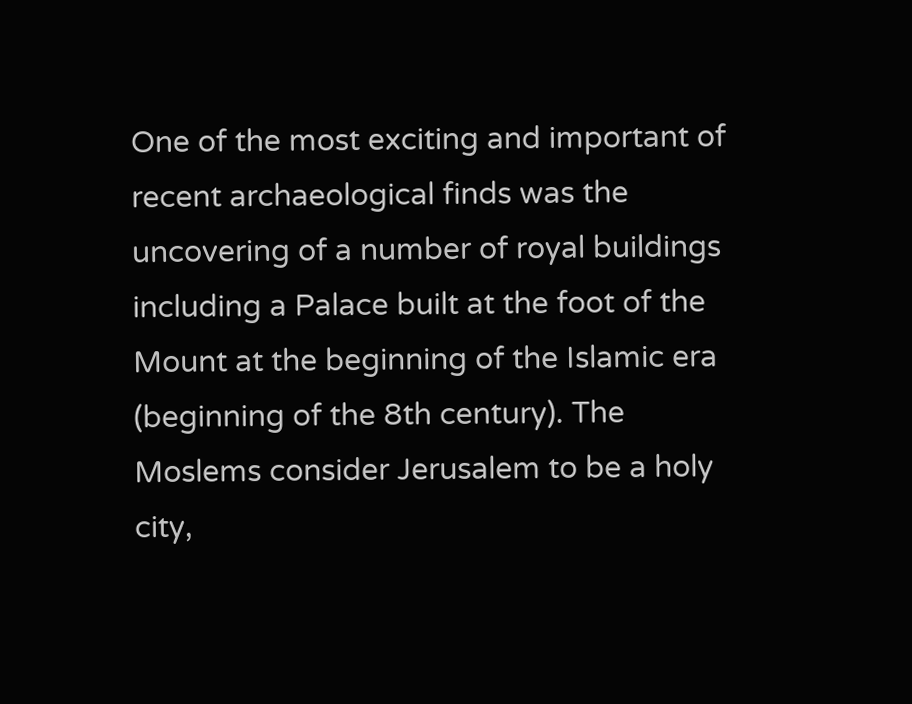One of the most exciting and important of recent archaeological finds was the uncovering of a number of royal buildings including a Palace built at the foot of the Mount at the beginning of the Islamic era (beginning of the 8th century). The Moslems consider Jerusalem to be a holy city,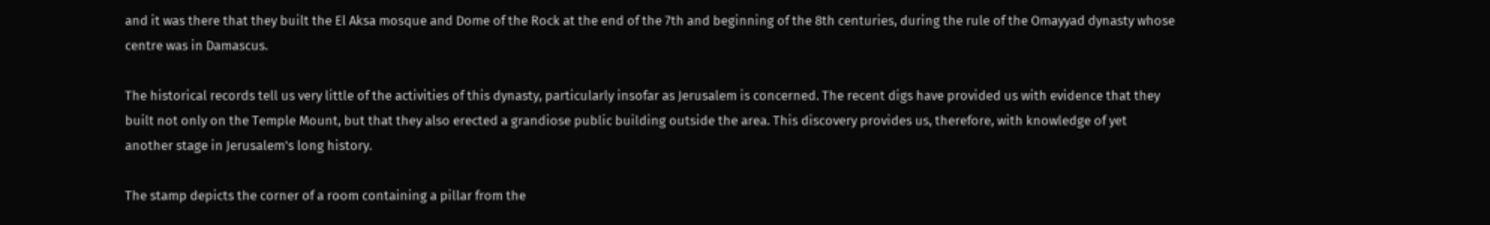and it was there that they built the El Aksa mosque and Dome of the Rock at the end of the 7th and beginning of the 8th centuries, during the rule of the Omayyad dynasty whose centre was in Damascus.

The historical records tell us very little of the activities of this dynasty, particularly insofar as Jerusalem is concerned. The recent digs have provided us with evidence that they built not only on the Temple Mount, but that they also erected a grandiose public building outside the area. This discovery provides us, therefore, with knowledge of yet another stage in Jerusalem's long history.

The stamp depicts the corner of a room containing a pillar from the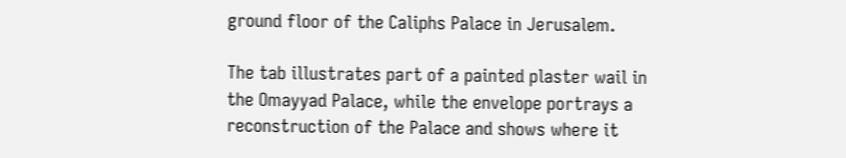ground floor of the Caliphs Palace in Jerusalem.

The tab illustrates part of a painted plaster wail in the Omayyad Palace, while the envelope portrays a reconstruction of the Palace and shows where it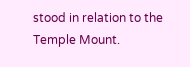stood in relation to the Temple Mount.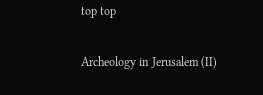top top

Archeology in Jerusalem (II)